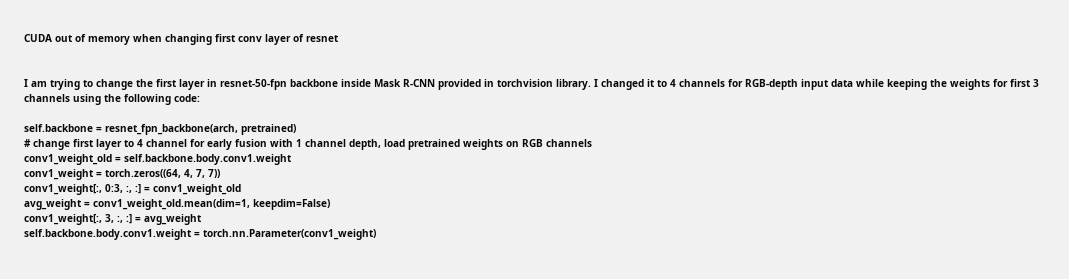CUDA out of memory when changing first conv layer of resnet


I am trying to change the first layer in resnet-50-fpn backbone inside Mask R-CNN provided in torchvision library. I changed it to 4 channels for RGB-depth input data while keeping the weights for first 3 channels using the following code:

self.backbone = resnet_fpn_backbone(arch, pretrained)
# change first layer to 4 channel for early fusion with 1 channel depth, load pretrained weights on RGB channels
conv1_weight_old = self.backbone.body.conv1.weight
conv1_weight = torch.zeros((64, 4, 7, 7))
conv1_weight[:, 0:3, :, :] = conv1_weight_old
avg_weight = conv1_weight_old.mean(dim=1, keepdim=False)
conv1_weight[:, 3, :, :] = avg_weight
self.backbone.body.conv1.weight = torch.nn.Parameter(conv1_weight)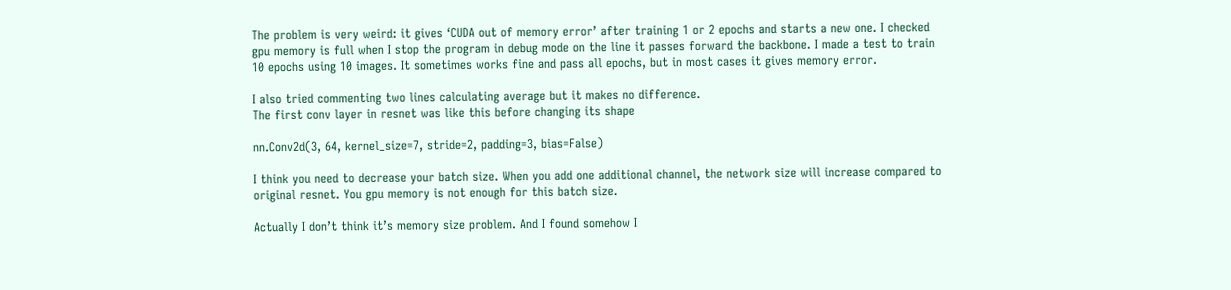The problem is very weird: it gives ‘CUDA out of memory error’ after training 1 or 2 epochs and starts a new one. I checked gpu memory is full when I stop the program in debug mode on the line it passes forward the backbone. I made a test to train 10 epochs using 10 images. It sometimes works fine and pass all epochs, but in most cases it gives memory error.

I also tried commenting two lines calculating average but it makes no difference.
The first conv layer in resnet was like this before changing its shape

nn.Conv2d(3, 64, kernel_size=7, stride=2, padding=3, bias=False)

I think you need to decrease your batch size. When you add one additional channel, the network size will increase compared to original resnet. You gpu memory is not enough for this batch size.

Actually I don’t think it’s memory size problem. And I found somehow I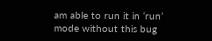am able to run it in ‘run’ mode without this bug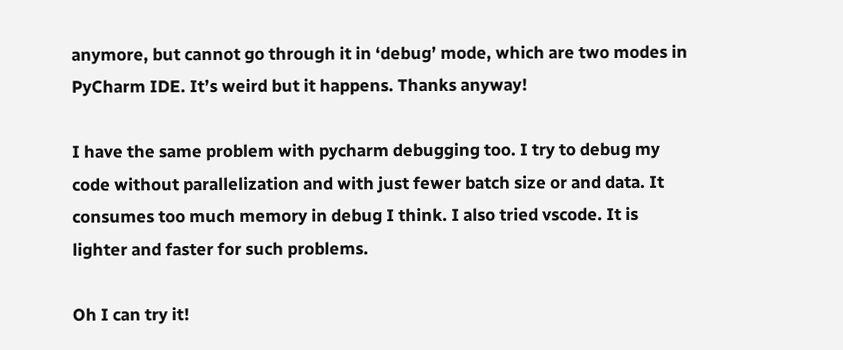anymore, but cannot go through it in ‘debug’ mode, which are two modes in PyCharm IDE. It’s weird but it happens. Thanks anyway!

I have the same problem with pycharm debugging too. I try to debug my code without parallelization and with just fewer batch size or and data. It consumes too much memory in debug I think. I also tried vscode. It is lighter and faster for such problems.

Oh I can try it!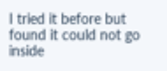I tried it before but found it could not go inside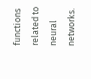functions related to neural networks.